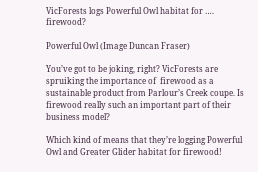VicForests logs Powerful Owl habitat for …. firewood?

Powerful Owl (Image Duncan Fraser)

You’ve got to be joking, right? VicForests are spruiking the importance of  firewood as a sustainable product from Parlour’s Creek coupe. Is firewood really such an important part of their business model?

Which kind of means that they’re logging Powerful Owl and Greater Glider habitat for firewood!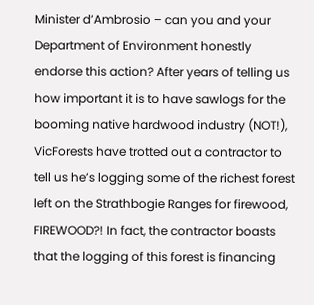Minister d’Ambrosio – can you and your Department of Environment honestly endorse this action? After years of telling us how important it is to have sawlogs for the booming native hardwood industry (NOT!), VicForests have trotted out a contractor to tell us he’s logging some of the richest forest left on the Strathbogie Ranges for firewood, FIREWOOD?! In fact, the contractor boasts that the logging of this forest is financing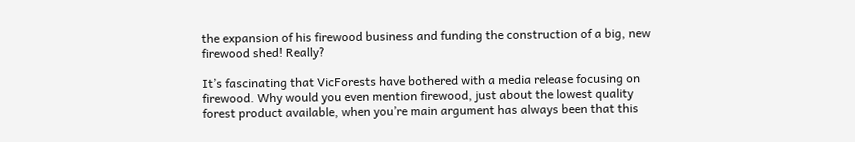the expansion of his firewood business and funding the construction of a big, new firewood shed! Really?

It’s fascinating that VicForests have bothered with a media release focusing on firewood. Why would you even mention firewood, just about the lowest quality forest product available, when you’re main argument has always been that this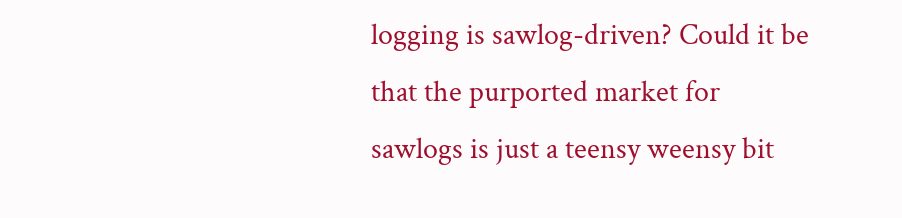logging is sawlog-driven? Could it be that the purported market for sawlogs is just a teensy weensy bit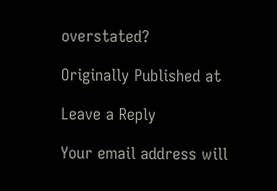overstated?

Originally Published at

Leave a Reply

Your email address will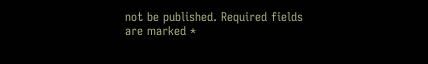not be published. Required fields are marked *